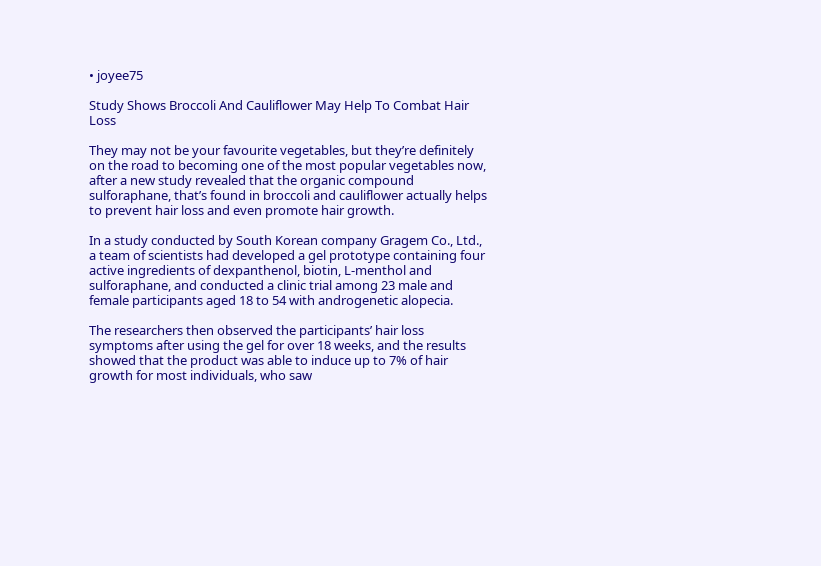• joyee75

Study Shows Broccoli And Cauliflower May Help To Combat Hair Loss

They may not be your favourite vegetables, but they’re definitely on the road to becoming one of the most popular vegetables now, after a new study revealed that the organic compound sulforaphane, that’s found in broccoli and cauliflower actually helps to prevent hair loss and even promote hair growth.

In a study conducted by South Korean company Gragem Co., Ltd., a team of scientists had developed a gel prototype containing four active ingredients of dexpanthenol, biotin, L-menthol and sulforaphane, and conducted a clinic trial among 23 male and female participants aged 18 to 54 with androgenetic alopecia.

The researchers then observed the participants’ hair loss symptoms after using the gel for over 18 weeks, and the results showed that the product was able to induce up to 7% of hair growth for most individuals, who saw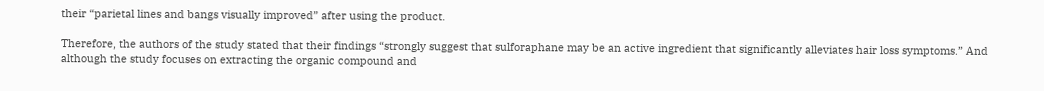their “parietal lines and bangs visually improved” after using the product.

Therefore, the authors of the study stated that their findings “strongly suggest that sulforaphane may be an active ingredient that significantly alleviates hair loss symptoms.” And although the study focuses on extracting the organic compound and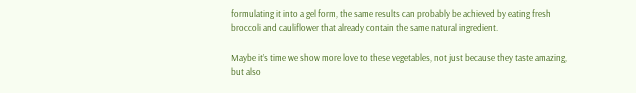formulating it into a gel form, the same results can probably be achieved by eating fresh broccoli and cauliflower that already contain the same natural ingredient.

Maybe it’s time we show more love to these vegetables, not just because they taste amazing, but also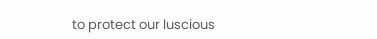to protect our luscious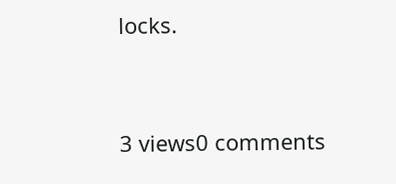locks.


3 views0 comments